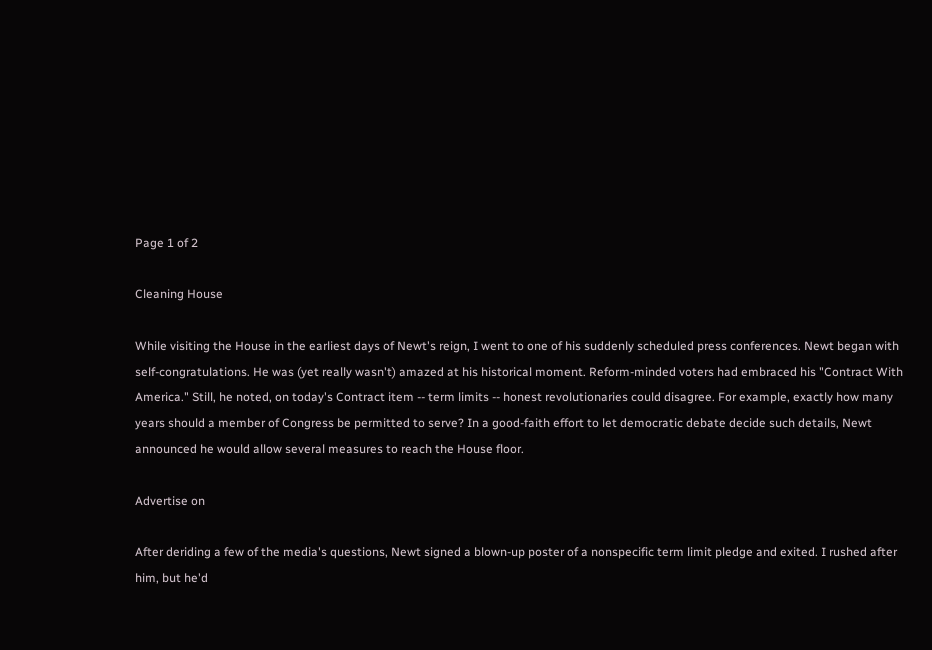Page 1 of 2

Cleaning House

While visiting the House in the earliest days of Newt's reign, I went to one of his suddenly scheduled press conferences. Newt began with self-congratulations. He was (yet really wasn't) amazed at his historical moment. Reform-minded voters had embraced his "Contract With America." Still, he noted, on today's Contract item -- term limits -- honest revolutionaries could disagree. For example, exactly how many years should a member of Congress be permitted to serve? In a good-faith effort to let democratic debate decide such details, Newt announced he would allow several measures to reach the House floor.

Advertise on

After deriding a few of the media's questions, Newt signed a blown-up poster of a nonspecific term limit pledge and exited. I rushed after him, but he'd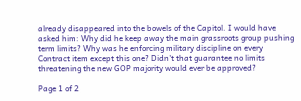already disappeared into the bowels of the Capitol. I would have asked him: Why did he keep away the main grassroots group pushing term limits? Why was he enforcing military discipline on every Contract item except this one? Didn't that guarantee no limits threatening the new GOP majority would ever be approved?

Page 1 of 2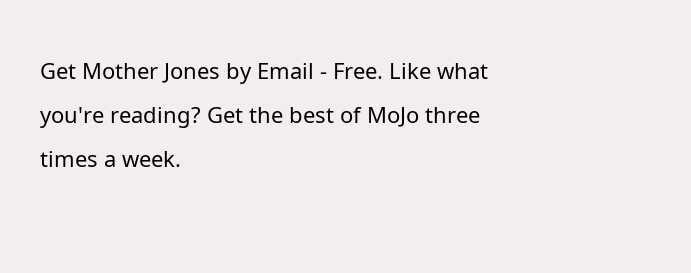Get Mother Jones by Email - Free. Like what you're reading? Get the best of MoJo three times a week.